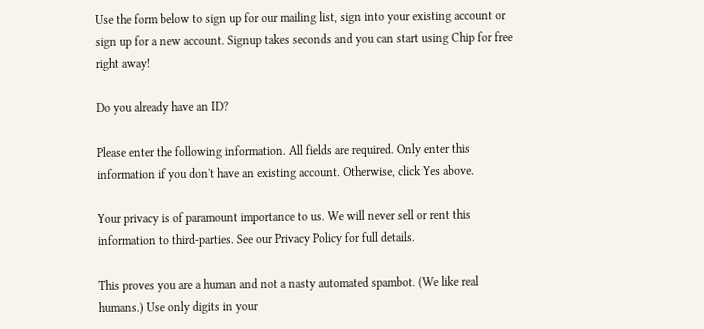Use the form below to sign up for our mailing list, sign into your existing account or sign up for a new account. Signup takes seconds and you can start using Chip for free right away!

Do you already have an ID?

Please enter the following information. All fields are required. Only enter this information if you don't have an existing account. Otherwise, click Yes above.

Your privacy is of paramount importance to us. We will never sell or rent this information to third-parties. See our Privacy Policy for full details.

This proves you are a human and not a nasty automated spambot. (We like real humans.) Use only digits in your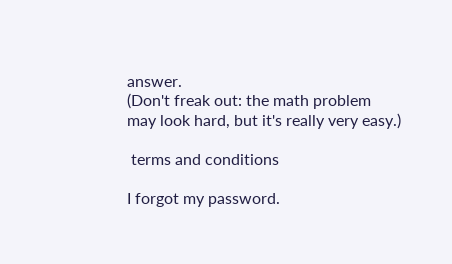answer.
(Don't freak out: the math problem may look hard, but it's really very easy.)

 terms and conditions

I forgot my password.